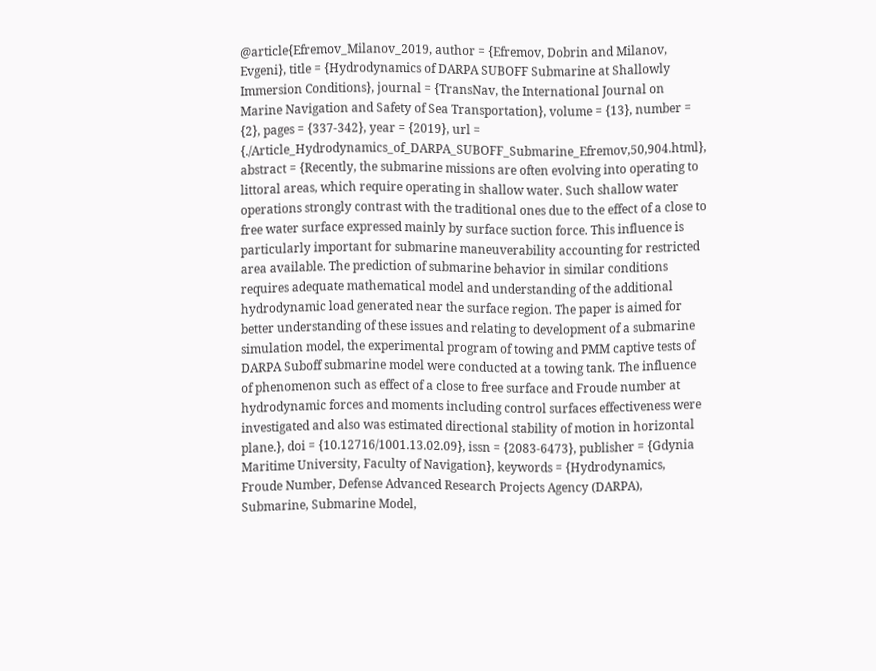@article{Efremov_Milanov_2019, author = {Efremov, Dobrin and Milanov, Evgeni}, title = {Hydrodynamics of DARPA SUBOFF Submarine at Shallowly Immersion Conditions}, journal = {TransNav, the International Journal on Marine Navigation and Safety of Sea Transportation}, volume = {13}, number = {2}, pages = {337-342}, year = {2019}, url = {./Article_Hydrodynamics_of_DARPA_SUBOFF_Submarine_Efremov,50,904.html}, abstract = {Recently, the submarine missions are often evolving into operating to littoral areas, which require operating in shallow water. Such shallow water operations strongly contrast with the traditional ones due to the effect of a close to free water surface expressed mainly by surface suction force. This influence is particularly important for submarine maneuverability accounting for restricted area available. The prediction of submarine behavior in similar conditions requires adequate mathematical model and understanding of the additional hydrodynamic load generated near the surface region. The paper is aimed for better understanding of these issues and relating to development of a submarine simulation model, the experimental program of towing and PMM captive tests of DARPA Suboff submarine model were conducted at a towing tank. The influence of phenomenon such as effect of a close to free surface and Froude number at hydrodynamic forces and moments including control surfaces effectiveness were investigated and also was estimated directional stability of motion in horizontal plane.}, doi = {10.12716/1001.13.02.09}, issn = {2083-6473}, publisher = {Gdynia Maritime University, Faculty of Navigation}, keywords = {Hydrodynamics, Froude Number, Defense Advanced Research Projects Agency (DARPA), Submarine, Submarine Model,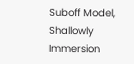Suboff Model, Shallowly Immersion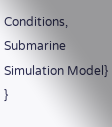Conditions, Submarine Simulation Model} }